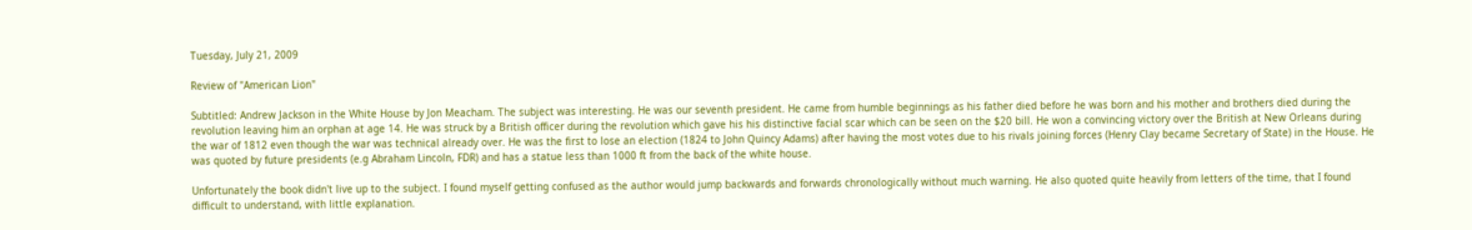Tuesday, July 21, 2009

Review of "American Lion"

Subtitled: Andrew Jackson in the White House by Jon Meacham. The subject was interesting. He was our seventh president. He came from humble beginnings as his father died before he was born and his mother and brothers died during the revolution leaving him an orphan at age 14. He was struck by a British officer during the revolution which gave his his distinctive facial scar which can be seen on the $20 bill. He won a convincing victory over the British at New Orleans during the war of 1812 even though the war was technical already over. He was the first to lose an election (1824 to John Quincy Adams) after having the most votes due to his rivals joining forces (Henry Clay became Secretary of State) in the House. He was quoted by future presidents (e.g Abraham Lincoln, FDR) and has a statue less than 1000 ft from the back of the white house.

Unfortunately the book didn't live up to the subject. I found myself getting confused as the author would jump backwards and forwards chronologically without much warning. He also quoted quite heavily from letters of the time, that I found difficult to understand, with little explanation.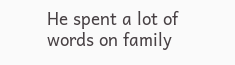He spent a lot of words on family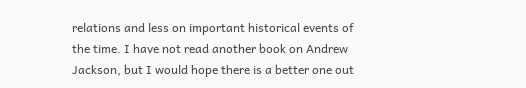relations and less on important historical events of the time. I have not read another book on Andrew Jackson, but I would hope there is a better one out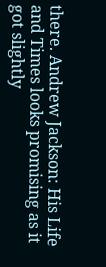there. Andrew Jackson: His Life and Times looks promising as it got slightly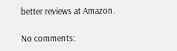better reviews at Amazon.

No comments: